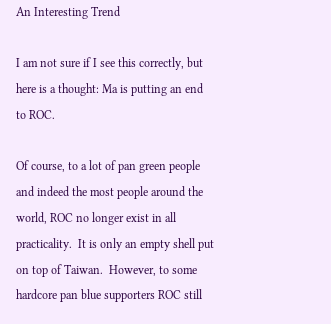An Interesting Trend

I am not sure if I see this correctly, but here is a thought: Ma is putting an end to ROC.

Of course, to a lot of pan green people and indeed the most people around the world, ROC no longer exist in all practicality.  It is only an empty shell put on top of Taiwan.  However, to some hardcore pan blue supporters ROC still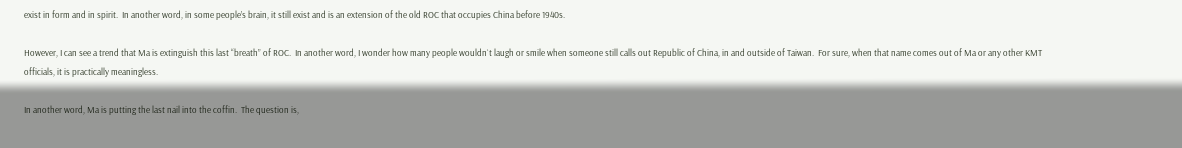exist in form and in spirit.  In another word, in some people’s brain, it still exist and is an extension of the old ROC that occupies China before 1940s.

However, I can see a trend that Ma is extinguish this last “breath” of ROC.  In another word, I wonder how many people wouldn`t laugh or smile when someone still calls out Republic of China, in and outside of Taiwan.  For sure, when that name comes out of Ma or any other KMT officials, it is practically meaningless.

In another word, Ma is putting the last nail into the coffin.  The question is,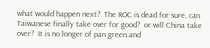what would happen next?  The ROC is dead for sure, can Taiwanese finally take over for good?  or will China take over?  It is no longer of pan green and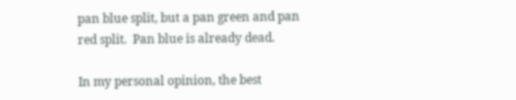pan blue split, but a pan green and pan red split.  Pan blue is already dead.

In my personal opinion, the best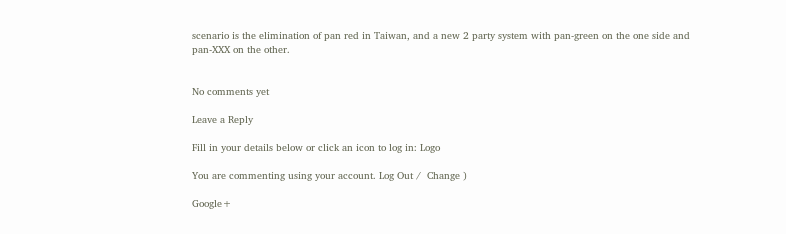scenario is the elimination of pan red in Taiwan, and a new 2 party system with pan-green on the one side and pan-XXX on the other.


No comments yet

Leave a Reply

Fill in your details below or click an icon to log in: Logo

You are commenting using your account. Log Out /  Change )

Google+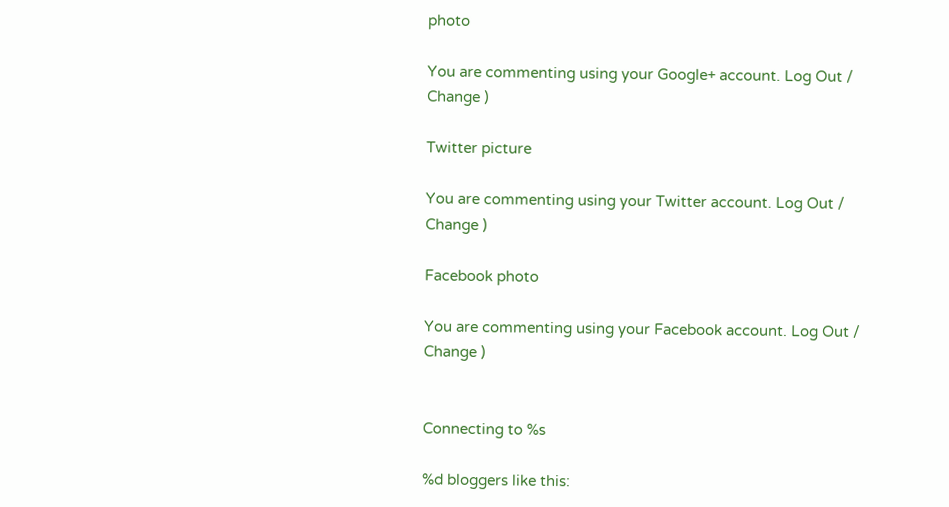photo

You are commenting using your Google+ account. Log Out /  Change )

Twitter picture

You are commenting using your Twitter account. Log Out /  Change )

Facebook photo

You are commenting using your Facebook account. Log Out /  Change )


Connecting to %s

%d bloggers like this: